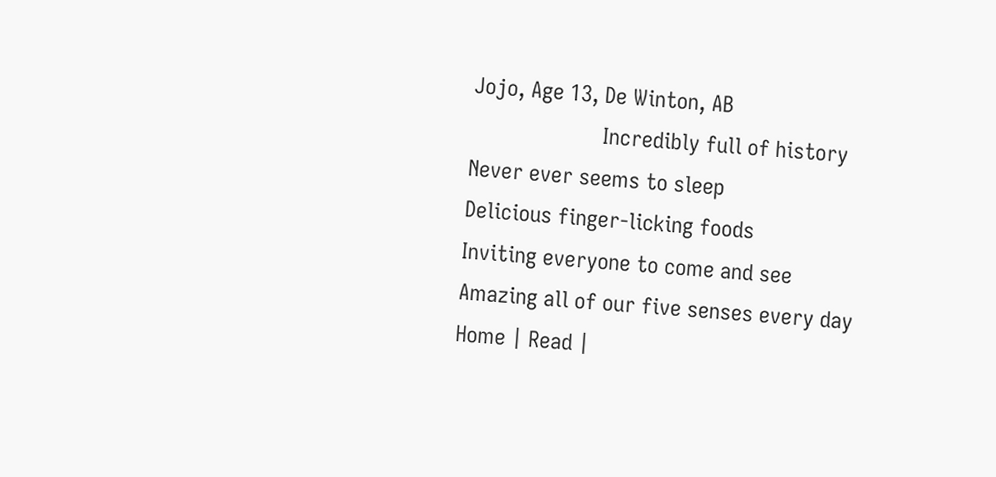Jojo, Age 13, De Winton, AB
                      Incredibly full of history
Never ever seems to sleep
Delicious finger-licking foods
Inviting everyone to come and see
Amazing all of our five senses every day
Home | Read |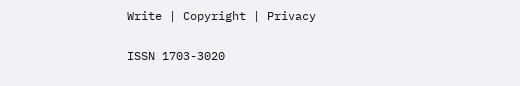Write | Copyright | Privacy

ISSN 1703-3020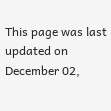This page was last updated on December 02,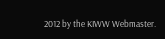2012 by the KIWW Webmaster.